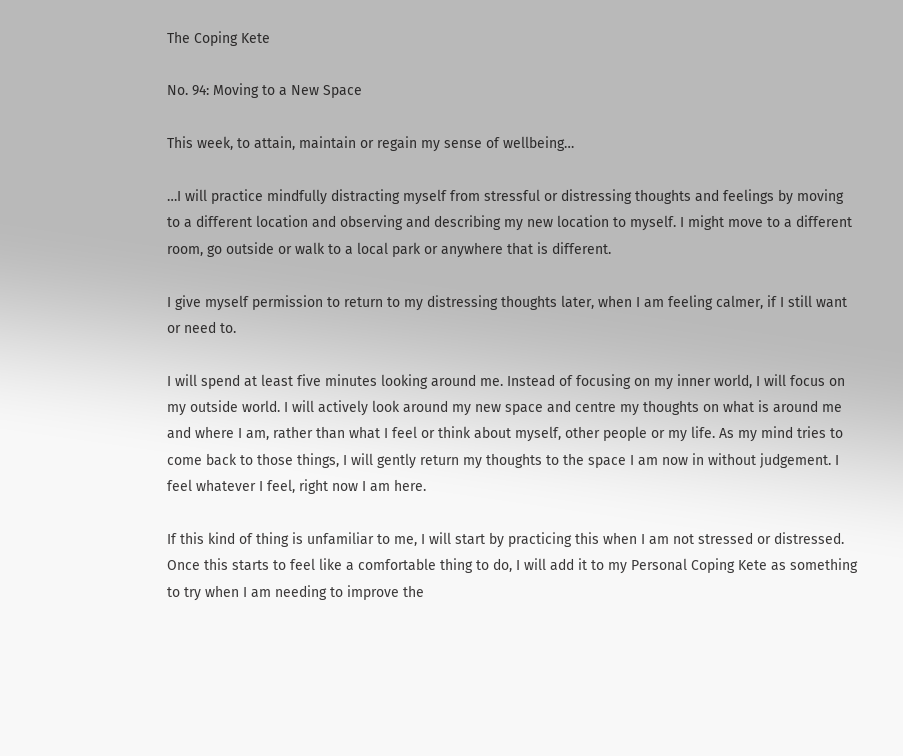The Coping Kete

No. 94: Moving to a New Space

This week, to attain, maintain or regain my sense of wellbeing…

…I will practice mindfully distracting myself from stressful or distressing thoughts and feelings by moving to a different location and observing and describing my new location to myself. I might move to a different room, go outside or walk to a local park or anywhere that is different.

I give myself permission to return to my distressing thoughts later, when I am feeling calmer, if I still want or need to.

I will spend at least five minutes looking around me. Instead of focusing on my inner world, I will focus on my outside world. I will actively look around my new space and centre my thoughts on what is around me and where I am, rather than what I feel or think about myself, other people or my life. As my mind tries to come back to those things, I will gently return my thoughts to the space I am now in without judgement. I feel whatever I feel, right now I am here.

If this kind of thing is unfamiliar to me, I will start by practicing this when I am not stressed or distressed. Once this starts to feel like a comfortable thing to do, I will add it to my Personal Coping Kete as something to try when I am needing to improve the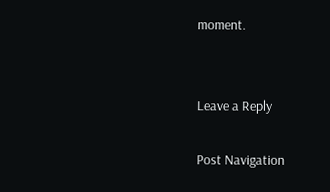moment.


Leave a Reply

Post Navigation